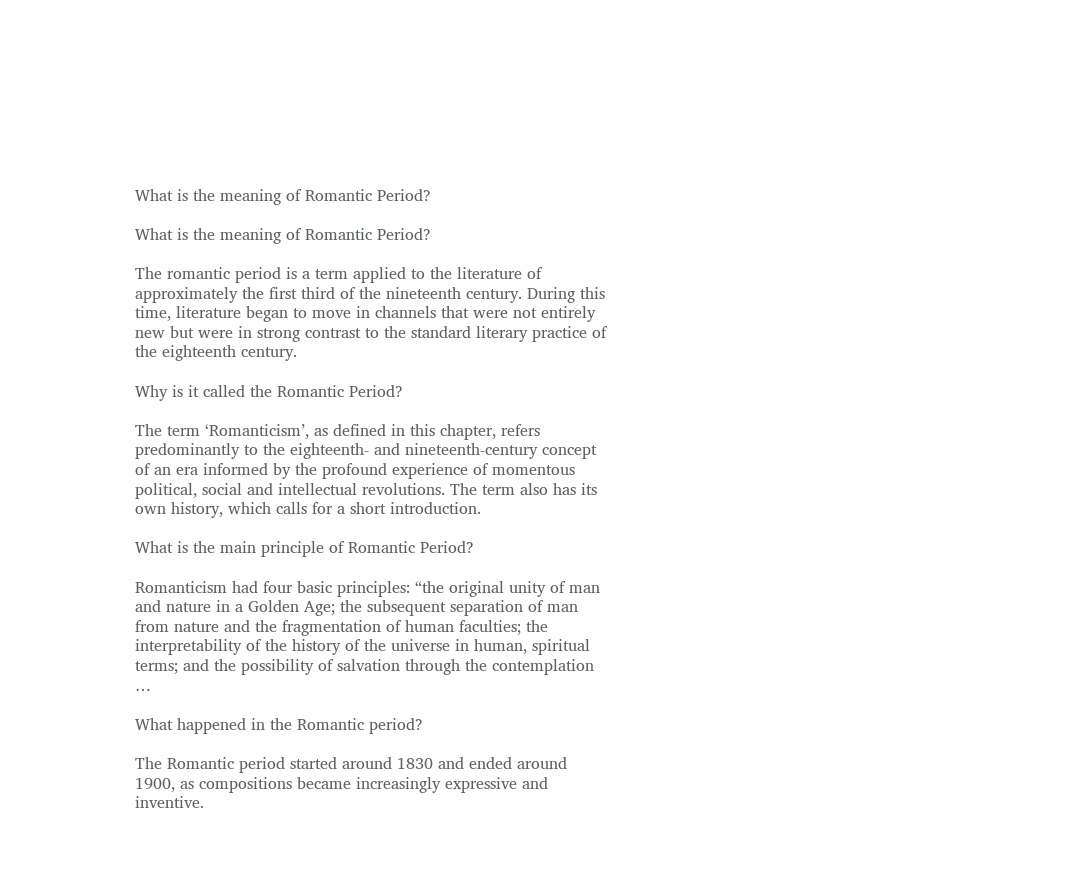What is the meaning of Romantic Period?

What is the meaning of Romantic Period?

The romantic period is a term applied to the literature of approximately the first third of the nineteenth century. During this time, literature began to move in channels that were not entirely new but were in strong contrast to the standard literary practice of the eighteenth century.

Why is it called the Romantic Period?

The term ‘Romanticism’, as defined in this chapter, refers predominantly to the eighteenth- and nineteenth-century concept of an era informed by the profound experience of momentous political, social and intellectual revolutions. The term also has its own history, which calls for a short introduction.

What is the main principle of Romantic Period?

Romanticism had four basic principles: “the original unity of man and nature in a Golden Age; the subsequent separation of man from nature and the fragmentation of human faculties; the interpretability of the history of the universe in human, spiritual terms; and the possibility of salvation through the contemplation …

What happened in the Romantic period?

The Romantic period started around 1830 and ended around 1900, as compositions became increasingly expressive and inventive.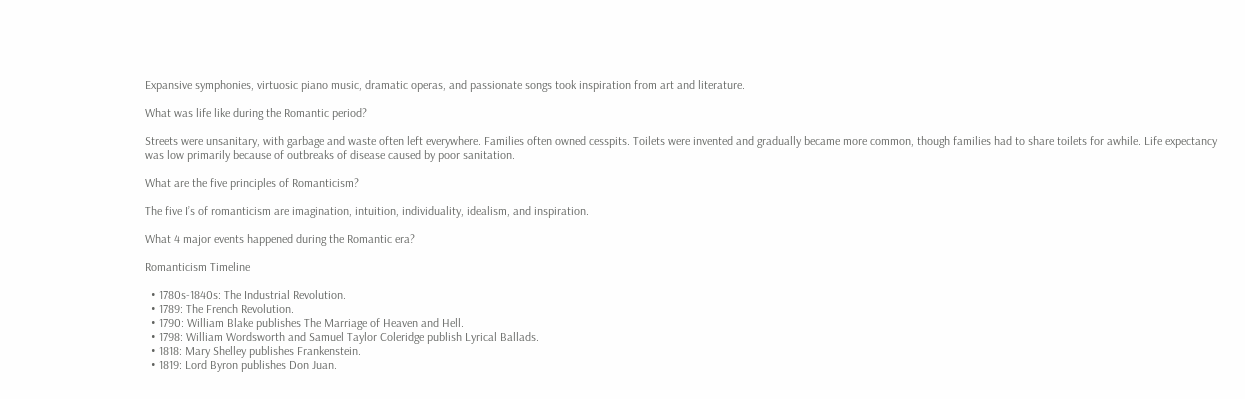Expansive symphonies, virtuosic piano music, dramatic operas, and passionate songs took inspiration from art and literature.

What was life like during the Romantic period?

Streets were unsanitary, with garbage and waste often left everywhere. Families often owned cesspits. Toilets were invented and gradually became more common, though families had to share toilets for awhile. Life expectancy was low primarily because of outbreaks of disease caused by poor sanitation.

What are the five principles of Romanticism?

The five I’s of romanticism are imagination, intuition, individuality, idealism, and inspiration.

What 4 major events happened during the Romantic era?

Romanticism Timeline

  • 1780s-1840s: The Industrial Revolution.
  • 1789: The French Revolution.
  • 1790: William Blake publishes The Marriage of Heaven and Hell.
  • 1798: William Wordsworth and Samuel Taylor Coleridge publish Lyrical Ballads.
  • 1818: Mary Shelley publishes Frankenstein.
  • 1819: Lord Byron publishes Don Juan.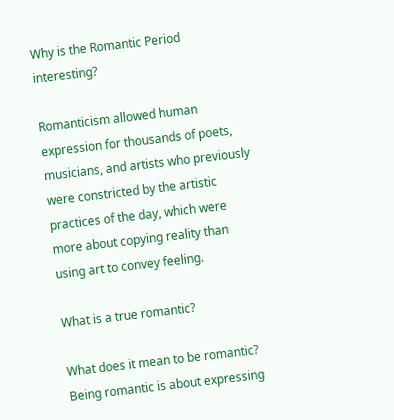Why is the Romantic Period interesting?

Romanticism allowed human expression for thousands of poets, musicians, and artists who previously were constricted by the artistic practices of the day, which were more about copying reality than using art to convey feeling.

What is a true romantic?

What does it mean to be romantic? Being romantic is about expressing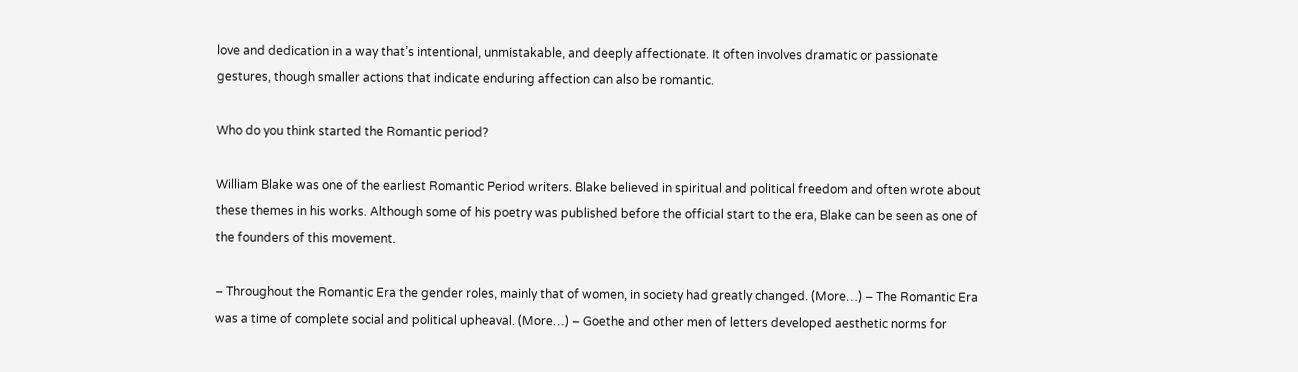love and dedication in a way that’s intentional, unmistakable, and deeply affectionate. It often involves dramatic or passionate gestures, though smaller actions that indicate enduring affection can also be romantic.

Who do you think started the Romantic period?

William Blake was one of the earliest Romantic Period writers. Blake believed in spiritual and political freedom and often wrote about these themes in his works. Although some of his poetry was published before the official start to the era, Blake can be seen as one of the founders of this movement.

– Throughout the Romantic Era the gender roles, mainly that of women, in society had greatly changed. (More…) – The Romantic Era was a time of complete social and political upheaval. (More…) – Goethe and other men of letters developed aesthetic norms for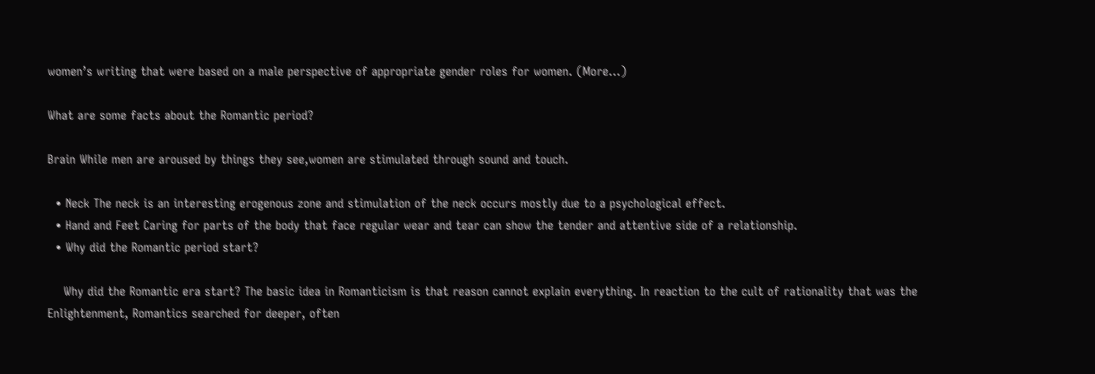women’s writing that were based on a male perspective of appropriate gender roles for women. (More…)

What are some facts about the Romantic period?

Brain While men are aroused by things they see,women are stimulated through sound and touch.

  • Neck The neck is an interesting erogenous zone and stimulation of the neck occurs mostly due to a psychological effect.
  • Hand and Feet Caring for parts of the body that face regular wear and tear can show the tender and attentive side of a relationship.
  • Why did the Romantic period start?

    Why did the Romantic era start? The basic idea in Romanticism is that reason cannot explain everything. In reaction to the cult of rationality that was the Enlightenment, Romantics searched for deeper, often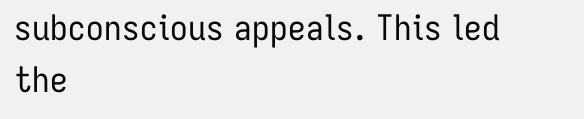subconscious appeals. This led the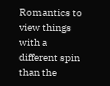Romantics to view things with a different spin than the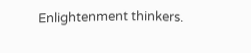Enlightenment thinkers.